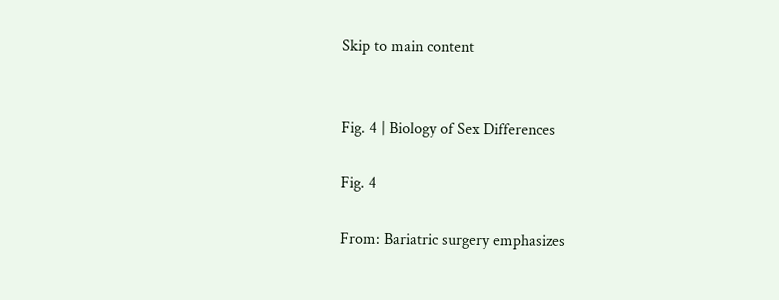Skip to main content


Fig. 4 | Biology of Sex Differences

Fig. 4

From: Bariatric surgery emphasizes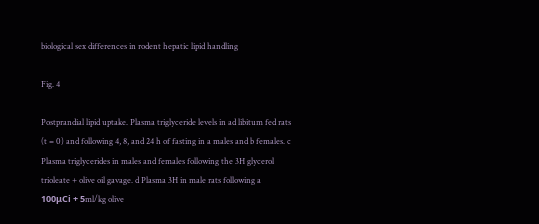biological sex differences in rodent hepatic lipid handling

Fig. 4

Postprandial lipid uptake. Plasma triglyceride levels in ad libitum fed rats (t = 0) and following 4, 8, and 24 h of fasting in a males and b females. c Plasma triglycerides in males and females following the 3H glycerol trioleate + olive oil gavage. d Plasma 3H in male rats following a 100μCi + 5ml/kg olive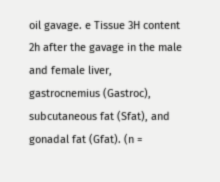oil gavage. e Tissue 3H content 2h after the gavage in the male and female liver, gastrocnemius (Gastroc), subcutaneous fat (Sfat), and gonadal fat (Gfat). (n =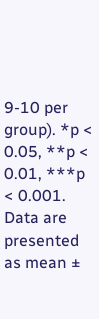9-10 per group). *p < 0.05, **p < 0.01, ***p < 0.001. Data are presented as mean ±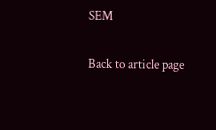SEM

Back to article page